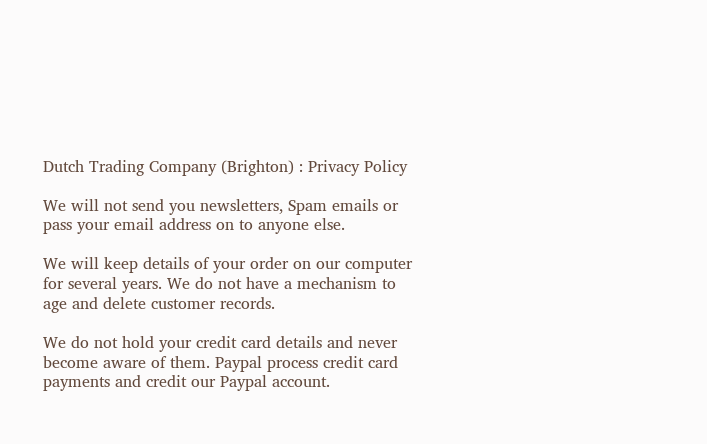Dutch Trading Company (Brighton) : Privacy Policy

We will not send you newsletters, Spam emails or pass your email address on to anyone else.

We will keep details of your order on our computer for several years. We do not have a mechanism to age and delete customer records.

We do not hold your credit card details and never become aware of them. Paypal process credit card payments and credit our Paypal account.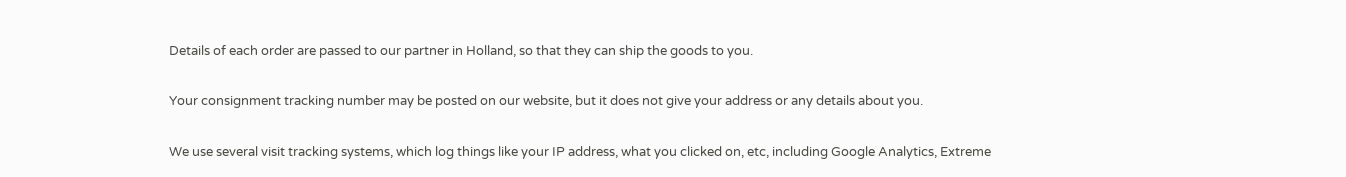Details of each order are passed to our partner in Holland, so that they can ship the goods to you.

Your consignment tracking number may be posted on our website, but it does not give your address or any details about you.

We use several visit tracking systems, which log things like your IP address, what you clicked on, etc, including Google Analytics, Extreme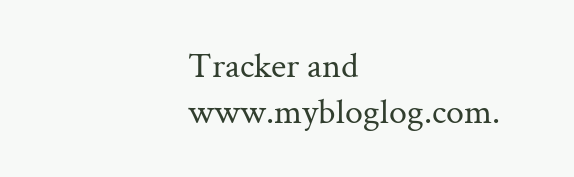Tracker and www.mybloglog.com.